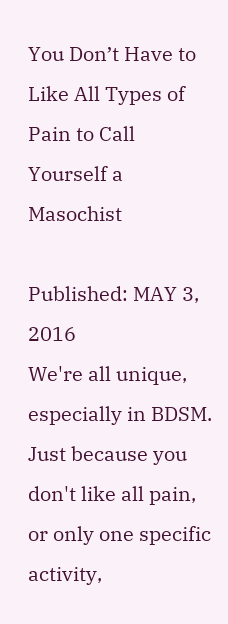You Don’t Have to Like All Types of Pain to Call Yourself a Masochist

Published: MAY 3, 2016
We're all unique, especially in BDSM. Just because you don't like all pain, or only one specific activity,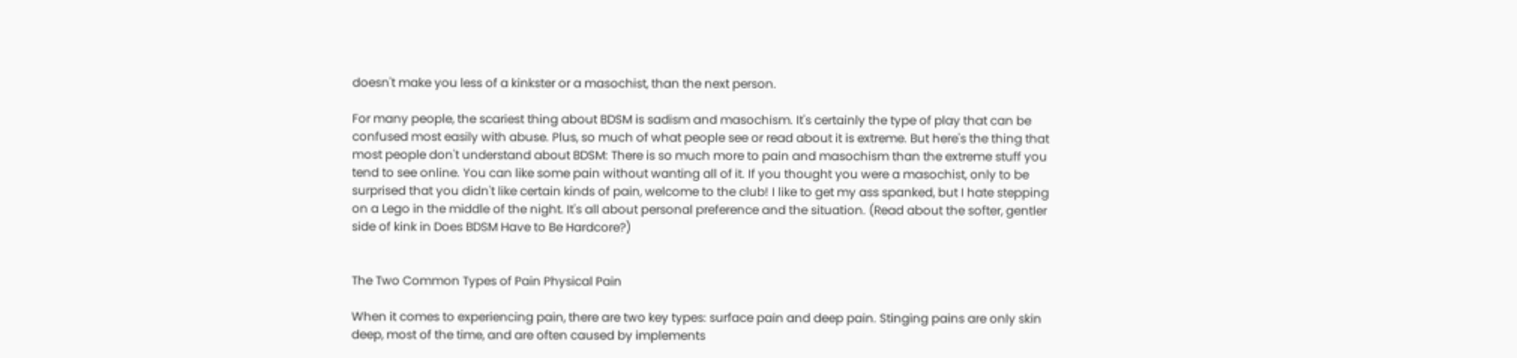doesn't make you less of a kinkster or a masochist, than the next person.

For many people, the scariest thing about BDSM is sadism and masochism. It's certainly the type of play that can be confused most easily with abuse. Plus, so much of what people see or read about it is extreme. But here's the thing that most people don't understand about BDSM: There is so much more to pain and masochism than the extreme stuff you tend to see online. You can like some pain without wanting all of it. If you thought you were a masochist, only to be surprised that you didn't like certain kinds of pain, welcome to the club! I like to get my ass spanked, but I hate stepping on a Lego in the middle of the night. It's all about personal preference and the situation. (Read about the softer, gentler side of kink in Does BDSM Have to Be Hardcore?)


The Two Common Types of Pain Physical Pain

When it comes to experiencing pain, there are two key types: surface pain and deep pain. Stinging pains are only skin deep, most of the time, and are often caused by implements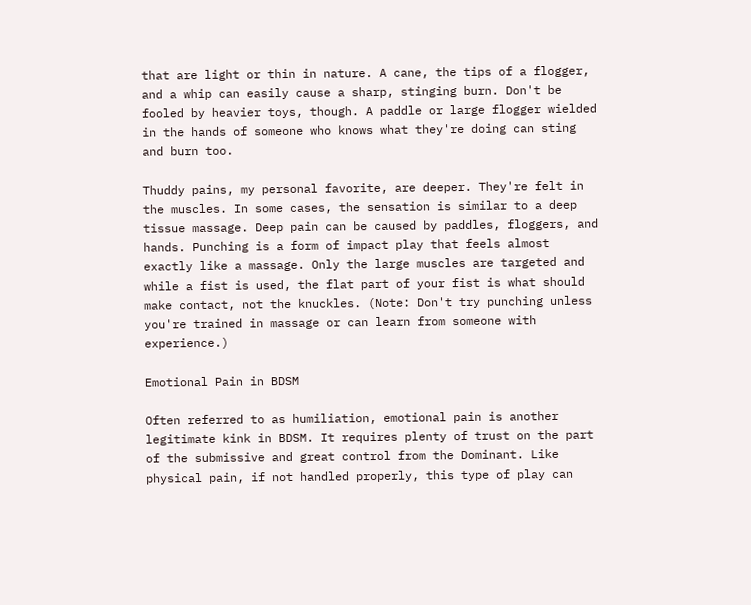that are light or thin in nature. A cane, the tips of a flogger, and a whip can easily cause a sharp, stinging burn. Don't be fooled by heavier toys, though. A paddle or large flogger wielded in the hands of someone who knows what they're doing can sting and burn too.

Thuddy pains, my personal favorite, are deeper. They're felt in the muscles. In some cases, the sensation is similar to a deep tissue massage. Deep pain can be caused by paddles, floggers, and hands. Punching is a form of impact play that feels almost exactly like a massage. Only the large muscles are targeted and while a fist is used, the flat part of your fist is what should make contact, not the knuckles. (Note: Don't try punching unless you're trained in massage or can learn from someone with experience.)

Emotional Pain in BDSM

Often referred to as humiliation, emotional pain is another legitimate kink in BDSM. It requires plenty of trust on the part of the submissive and great control from the Dominant. Like physical pain, if not handled properly, this type of play can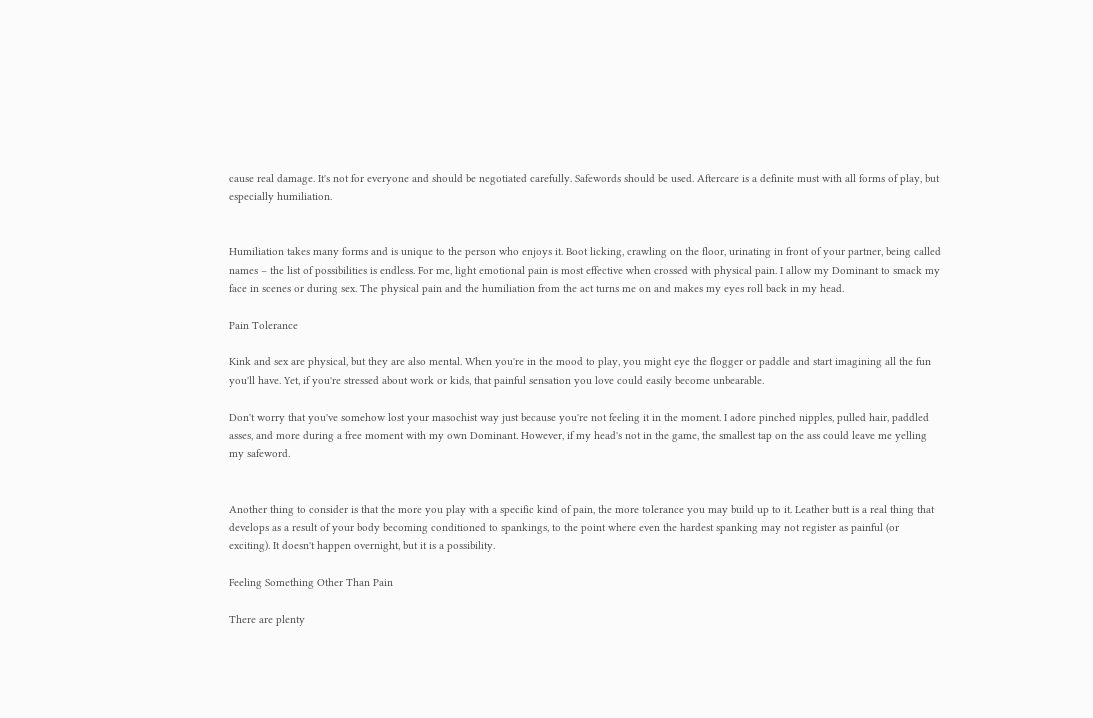cause real damage. It's not for everyone and should be negotiated carefully. Safewords should be used. Aftercare is a definite must with all forms of play, but especially humiliation.


Humiliation takes many forms and is unique to the person who enjoys it. Boot licking, crawling on the floor, urinating in front of your partner, being called names – the list of possibilities is endless. For me, light emotional pain is most effective when crossed with physical pain. I allow my Dominant to smack my face in scenes or during sex. The physical pain and the humiliation from the act turns me on and makes my eyes roll back in my head.

Pain Tolerance

Kink and sex are physical, but they are also mental. When you're in the mood to play, you might eye the flogger or paddle and start imagining all the fun you'll have. Yet, if you're stressed about work or kids, that painful sensation you love could easily become unbearable.

Don't worry that you've somehow lost your masochist way just because you're not feeling it in the moment. I adore pinched nipples, pulled hair, paddled asses, and more during a free moment with my own Dominant. However, if my head's not in the game, the smallest tap on the ass could leave me yelling my safeword.


Another thing to consider is that the more you play with a specific kind of pain, the more tolerance you may build up to it. Leather butt is a real thing that develops as a result of your body becoming conditioned to spankings, to the point where even the hardest spanking may not register as painful (or exciting). It doesn't happen overnight, but it is a possibility.

Feeling Something Other Than Pain

There are plenty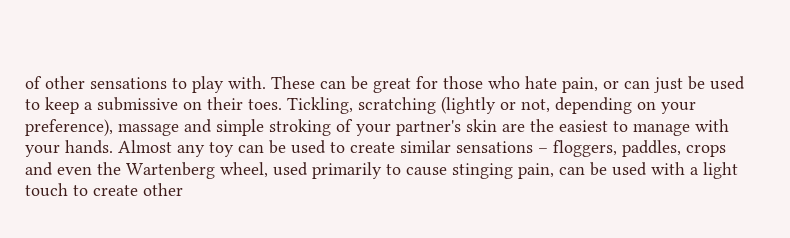of other sensations to play with. These can be great for those who hate pain, or can just be used to keep a submissive on their toes. Tickling, scratching (lightly or not, depending on your preference), massage and simple stroking of your partner's skin are the easiest to manage with your hands. Almost any toy can be used to create similar sensations – floggers, paddles, crops and even the Wartenberg wheel, used primarily to cause stinging pain, can be used with a light touch to create other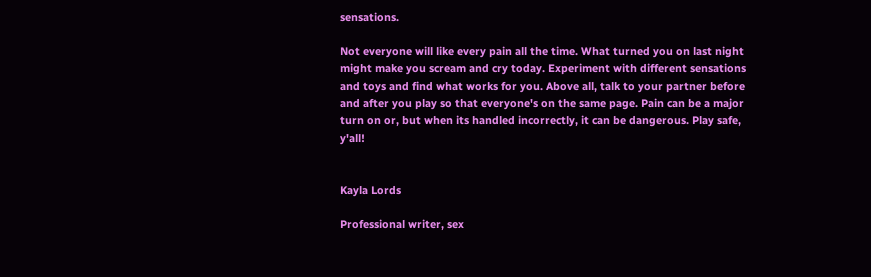sensations.

Not everyone will like every pain all the time. What turned you on last night might make you scream and cry today. Experiment with different sensations and toys and find what works for you. Above all, talk to your partner before and after you play so that everyone's on the same page. Pain can be a major turn on or, but when its handled incorrectly, it can be dangerous. Play safe, y'all!


Kayla Lords

Professional writer, sex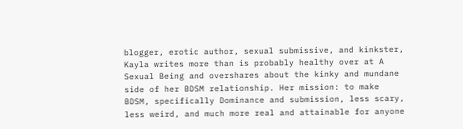blogger, erotic author, sexual submissive, and kinkster, Kayla writes more than is probably healthy over at A Sexual Being and overshares about the kinky and mundane side of her BDSM relationship. Her mission: to make BDSM, specifically Dominance and submission, less scary, less weird, and much more real and attainable for anyone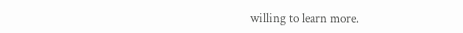willing to learn more.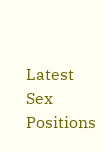Latest Sex Positions